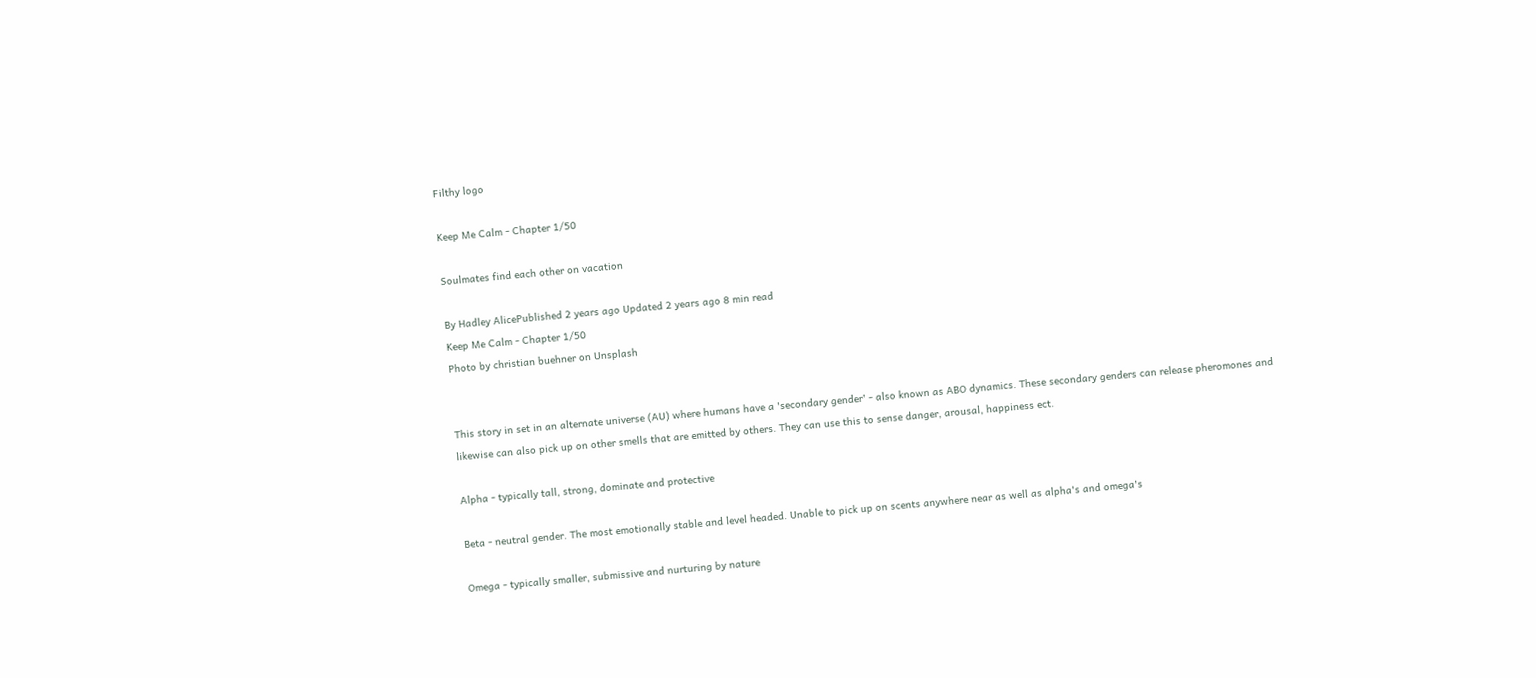Filthy logo

Keep Me Calm - Chapter 1/50

Soulmates find each other on vacation

By Hadley AlicePublished 2 years ago Updated 2 years ago 8 min read
Keep Me Calm - Chapter 1/50
Photo by christian buehner on Unsplash


This story in set in an alternate universe (AU) where humans have a 'secondary gender' - also known as ABO dynamics. These secondary genders can release pheromones and likewise can also pick up on other smells that are emitted by others. They can use this to sense danger, arousal, happiness ect.

Alpha - typically tall, strong, dominate and protective

Beta - neutral gender. The most emotionally stable and level headed. Unable to pick up on scents anywhere near as well as alpha's and omega's

Omega - typically smaller, submissive and nurturing by nature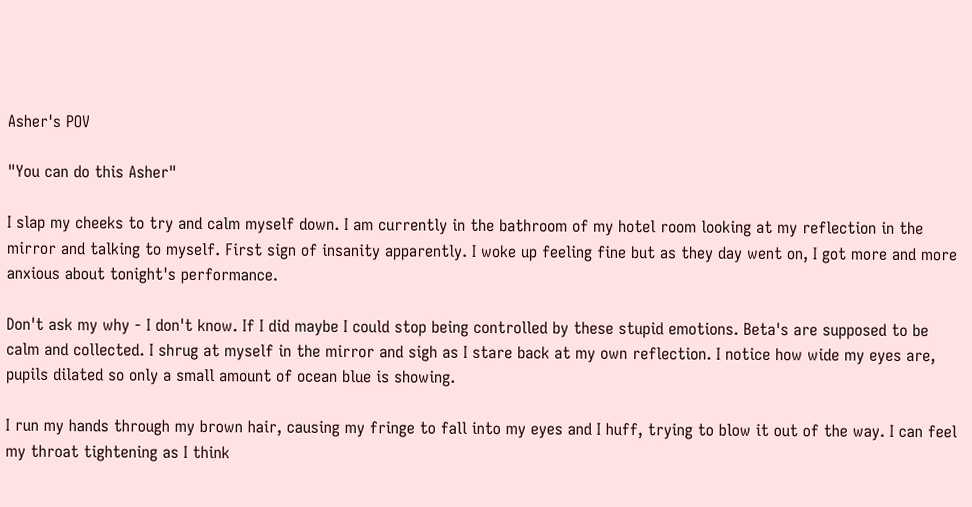Asher's POV

"You can do this Asher"

I slap my cheeks to try and calm myself down. I am currently in the bathroom of my hotel room looking at my reflection in the mirror and talking to myself. First sign of insanity apparently. I woke up feeling fine but as they day went on, I got more and more anxious about tonight's performance.

Don't ask my why - I don't know. If I did maybe I could stop being controlled by these stupid emotions. Beta's are supposed to be calm and collected. I shrug at myself in the mirror and sigh as I stare back at my own reflection. I notice how wide my eyes are, pupils dilated so only a small amount of ocean blue is showing.

I run my hands through my brown hair, causing my fringe to fall into my eyes and I huff, trying to blow it out of the way. I can feel my throat tightening as I think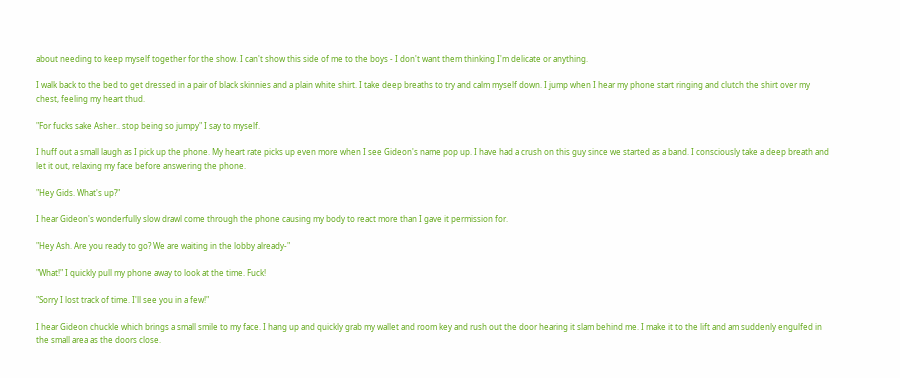about needing to keep myself together for the show. I can't show this side of me to the boys - I don't want them thinking I'm delicate or anything.

I walk back to the bed to get dressed in a pair of black skinnies and a plain white shirt. I take deep breaths to try and calm myself down. I jump when I hear my phone start ringing and clutch the shirt over my chest, feeling my heart thud.

"For fucks sake Asher.. stop being so jumpy" I say to myself.

I huff out a small laugh as I pick up the phone. My heart rate picks up even more when I see Gideon's name pop up. I have had a crush on this guy since we started as a band. I consciously take a deep breath and let it out, relaxing my face before answering the phone.

"Hey Gids. What's up?"

I hear Gideon's wonderfully slow drawl come through the phone causing my body to react more than I gave it permission for.

"Hey Ash. Are you ready to go? We are waiting in the lobby already-"

"What!" I quickly pull my phone away to look at the time. Fuck!

"Sorry I lost track of time. I'll see you in a few!"

I hear Gideon chuckle which brings a small smile to my face. I hang up and quickly grab my wallet and room key and rush out the door hearing it slam behind me. I make it to the lift and am suddenly engulfed in the small area as the doors close.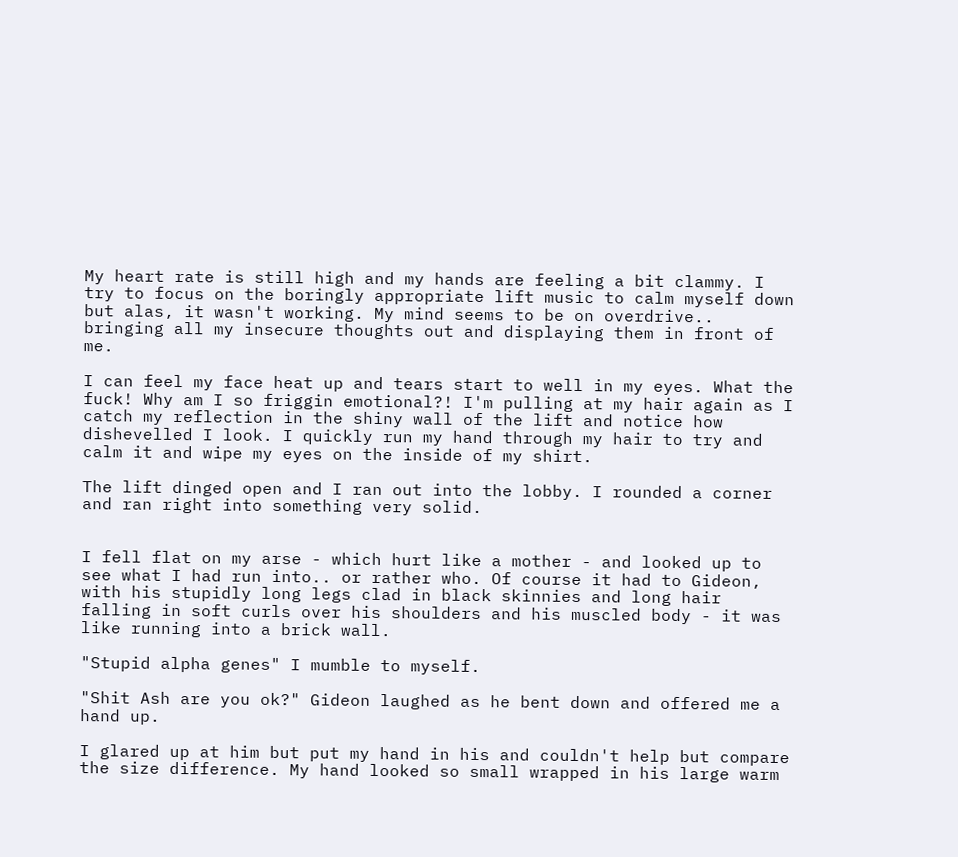My heart rate is still high and my hands are feeling a bit clammy. I try to focus on the boringly appropriate lift music to calm myself down but alas, it wasn't working. My mind seems to be on overdrive.. bringing all my insecure thoughts out and displaying them in front of me.

I can feel my face heat up and tears start to well in my eyes. What the fuck! Why am I so friggin emotional?! I'm pulling at my hair again as I catch my reflection in the shiny wall of the lift and notice how dishevelled I look. I quickly run my hand through my hair to try and calm it and wipe my eyes on the inside of my shirt.

The lift dinged open and I ran out into the lobby. I rounded a corner and ran right into something very solid.


I fell flat on my arse - which hurt like a mother - and looked up to see what I had run into.. or rather who. Of course it had to Gideon, with his stupidly long legs clad in black skinnies and long hair falling in soft curls over his shoulders and his muscled body - it was like running into a brick wall.

"Stupid alpha genes" I mumble to myself.

"Shit Ash are you ok?" Gideon laughed as he bent down and offered me a hand up.

I glared up at him but put my hand in his and couldn't help but compare the size difference. My hand looked so small wrapped in his large warm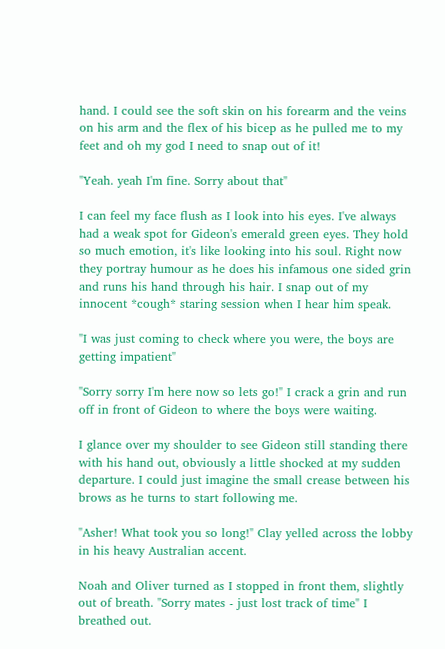hand. I could see the soft skin on his forearm and the veins on his arm and the flex of his bicep as he pulled me to my feet and oh my god I need to snap out of it!

"Yeah. yeah I'm fine. Sorry about that"

I can feel my face flush as I look into his eyes. I've always had a weak spot for Gideon's emerald green eyes. They hold so much emotion, it's like looking into his soul. Right now they portray humour as he does his infamous one sided grin and runs his hand through his hair. I snap out of my innocent *cough* staring session when I hear him speak.

"I was just coming to check where you were, the boys are getting impatient"

"Sorry sorry I'm here now so lets go!" I crack a grin and run off in front of Gideon to where the boys were waiting.

I glance over my shoulder to see Gideon still standing there with his hand out, obviously a little shocked at my sudden departure. I could just imagine the small crease between his brows as he turns to start following me.

"Asher! What took you so long!" Clay yelled across the lobby in his heavy Australian accent.

Noah and Oliver turned as I stopped in front them, slightly out of breath. "Sorry mates - just lost track of time" I breathed out.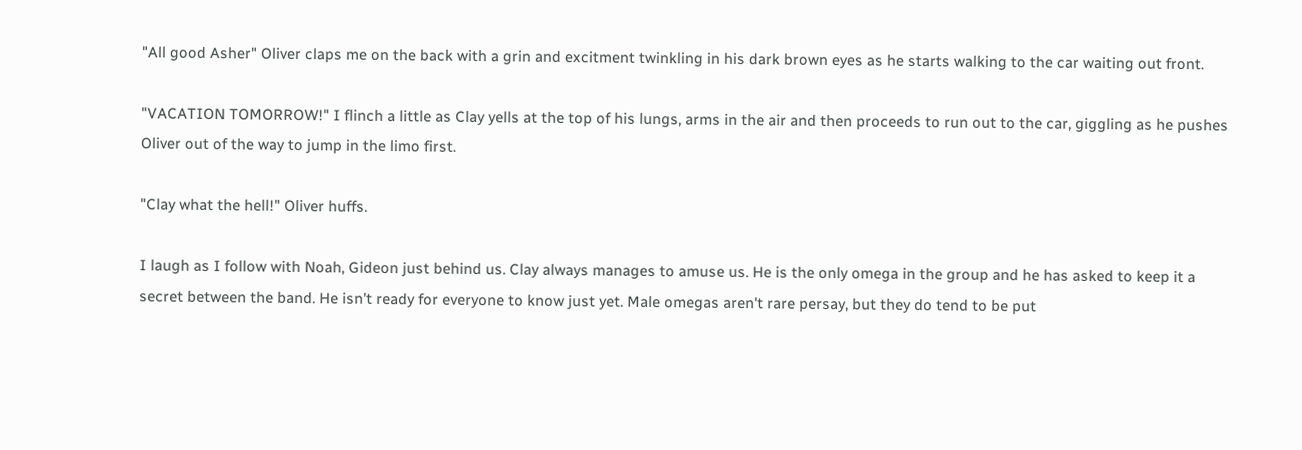"All good Asher" Oliver claps me on the back with a grin and excitment twinkling in his dark brown eyes as he starts walking to the car waiting out front.

"VACATION TOMORROW!" I flinch a little as Clay yells at the top of his lungs, arms in the air and then proceeds to run out to the car, giggling as he pushes Oliver out of the way to jump in the limo first.

"Clay what the hell!" Oliver huffs.

I laugh as I follow with Noah, Gideon just behind us. Clay always manages to amuse us. He is the only omega in the group and he has asked to keep it a secret between the band. He isn't ready for everyone to know just yet. Male omegas aren't rare persay, but they do tend to be put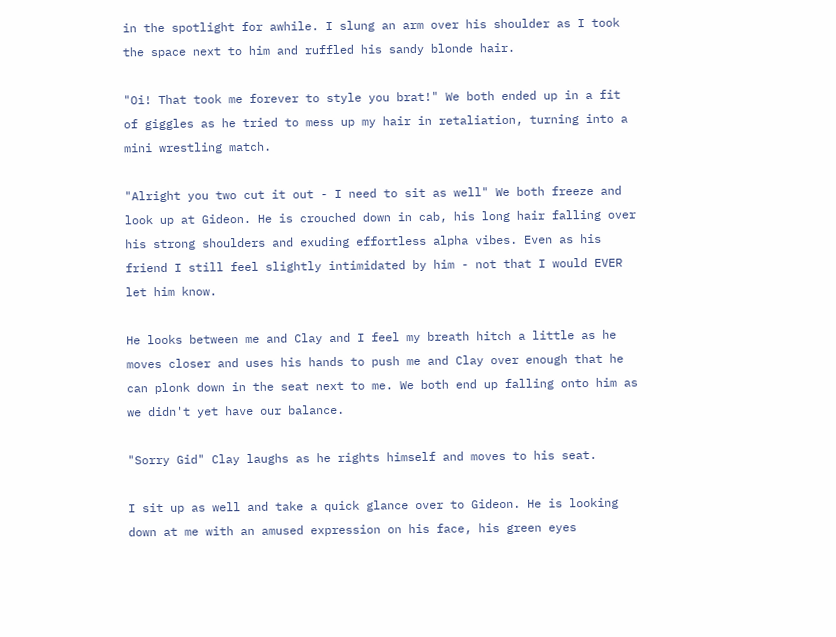in the spotlight for awhile. I slung an arm over his shoulder as I took the space next to him and ruffled his sandy blonde hair.

"Oi! That took me forever to style you brat!" We both ended up in a fit of giggles as he tried to mess up my hair in retaliation, turning into a mini wrestling match.

"Alright you two cut it out - I need to sit as well" We both freeze and look up at Gideon. He is crouched down in cab, his long hair falling over his strong shoulders and exuding effortless alpha vibes. Even as his friend I still feel slightly intimidated by him - not that I would EVER let him know.

He looks between me and Clay and I feel my breath hitch a little as he moves closer and uses his hands to push me and Clay over enough that he can plonk down in the seat next to me. We both end up falling onto him as we didn't yet have our balance.

"Sorry Gid" Clay laughs as he rights himself and moves to his seat.

I sit up as well and take a quick glance over to Gideon. He is looking down at me with an amused expression on his face, his green eyes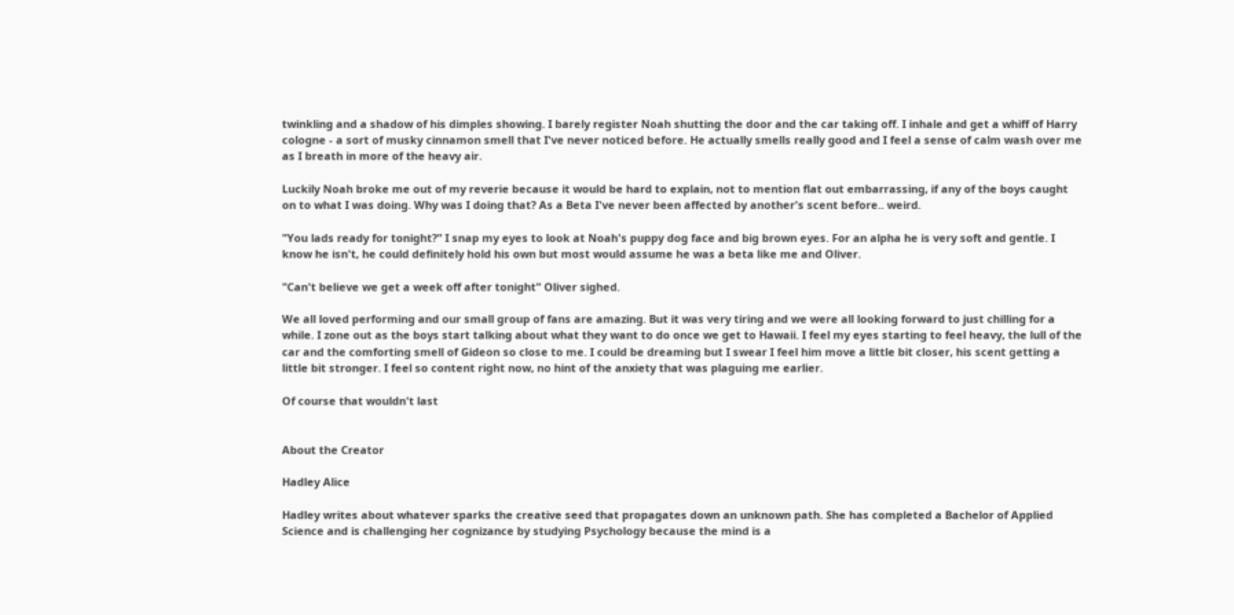twinkling and a shadow of his dimples showing. I barely register Noah shutting the door and the car taking off. I inhale and get a whiff of Harry cologne - a sort of musky cinnamon smell that I've never noticed before. He actually smells really good and I feel a sense of calm wash over me as I breath in more of the heavy air.

Luckily Noah broke me out of my reverie because it would be hard to explain, not to mention flat out embarrassing, if any of the boys caught on to what I was doing. Why was I doing that? As a Beta I've never been affected by another's scent before.. weird.

"You lads ready for tonight?" I snap my eyes to look at Noah's puppy dog face and big brown eyes. For an alpha he is very soft and gentle. I know he isn't, he could definitely hold his own but most would assume he was a beta like me and Oliver.

"Can't believe we get a week off after tonight" Oliver sighed.

We all loved performing and our small group of fans are amazing. But it was very tiring and we were all looking forward to just chilling for a while. I zone out as the boys start talking about what they want to do once we get to Hawaii. I feel my eyes starting to feel heavy, the lull of the car and the comforting smell of Gideon so close to me. I could be dreaming but I swear I feel him move a little bit closer, his scent getting a little bit stronger. I feel so content right now, no hint of the anxiety that was plaguing me earlier.

Of course that wouldn't last


About the Creator

Hadley Alice

Hadley writes about whatever sparks the creative seed that propagates down an unknown path. She has completed a Bachelor of Applied Science and is challenging her cognizance by studying Psychology because the mind is a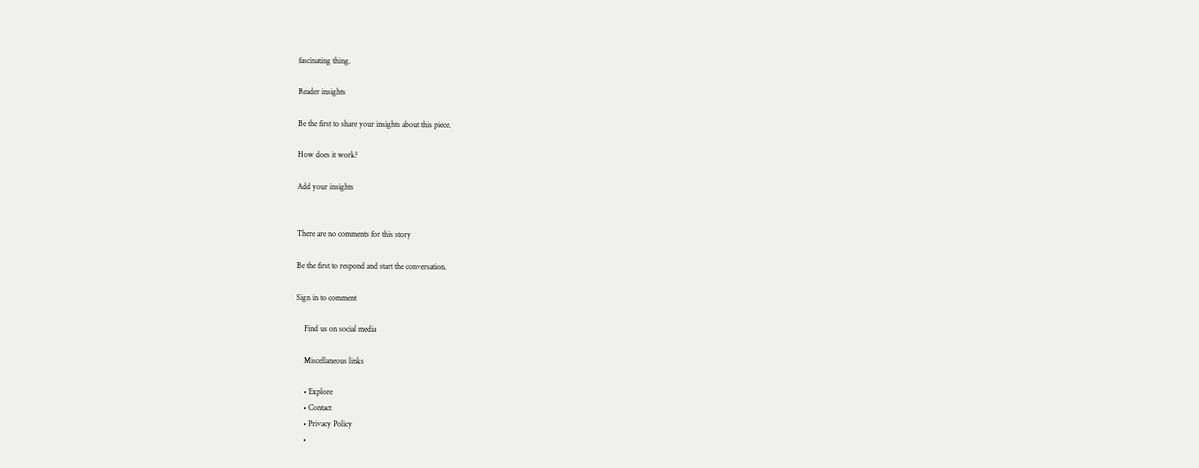fascinating thing.

Reader insights

Be the first to share your insights about this piece.

How does it work?

Add your insights


There are no comments for this story

Be the first to respond and start the conversation.

Sign in to comment

    Find us on social media

    Miscellaneous links

    • Explore
    • Contact
    • Privacy Policy
    •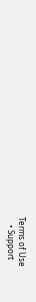Terms of Use
    • Support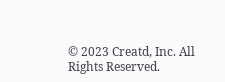© 2023 Creatd, Inc. All Rights Reserved.